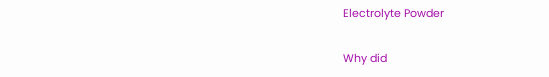Electrolyte Powder

Why did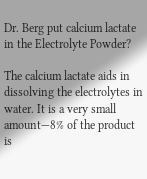Dr. Berg put calcium lactate in the Electrolyte Powder?

The calcium lactate aids in dissolving the electrolytes in water. It is a very small amount—8% of the product is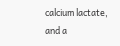calcium lactate, and a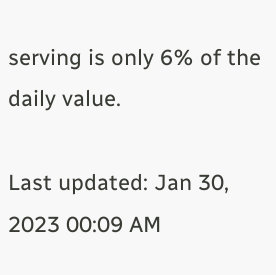serving is only 6% of the daily value.

Last updated: Jan 30, 2023 00:09 AM